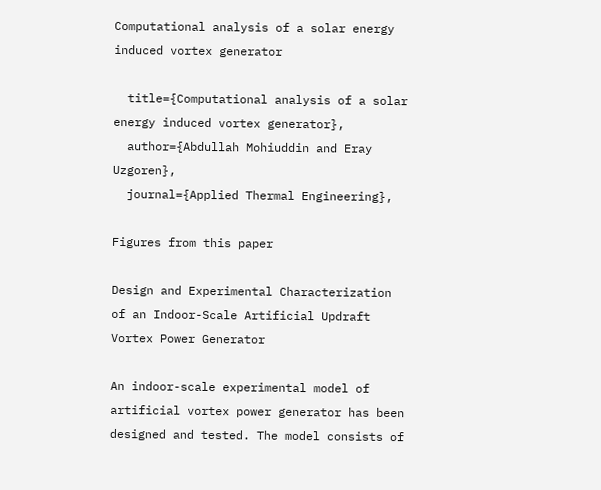Computational analysis of a solar energy induced vortex generator

  title={Computational analysis of a solar energy induced vortex generator},
  author={Abdullah Mohiuddin and Eray Uzgoren},
  journal={Applied Thermal Engineering},

Figures from this paper

Design and Experimental Characterization of an Indoor-Scale Artificial Updraft Vortex Power Generator

An indoor-scale experimental model of artificial vortex power generator has been designed and tested. The model consists of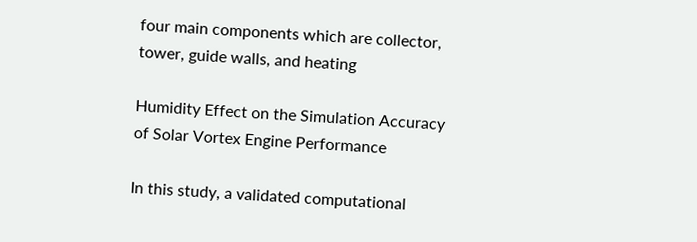four main components which are collector, tower, guide walls, and heating

Humidity Effect on the Simulation Accuracy of Solar Vortex Engine Performance

In this study, a validated computational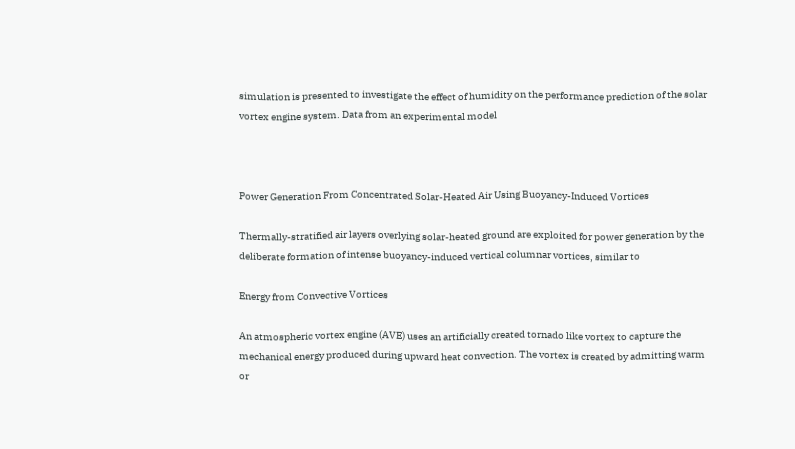simulation is presented to investigate the effect of humidity on the performance prediction of the solar vortex engine system. Data from an experimental model



Power Generation From Concentrated Solar-Heated Air Using Buoyancy-Induced Vortices

Thermally-stratified air layers overlying solar-heated ground are exploited for power generation by the deliberate formation of intense buoyancy-induced vertical columnar vortices, similar to

Energy from Convective Vortices

An atmospheric vortex engine (AVE) uses an artificially created tornado like vortex to capture the mechanical energy produced during upward heat convection. The vortex is created by admitting warm or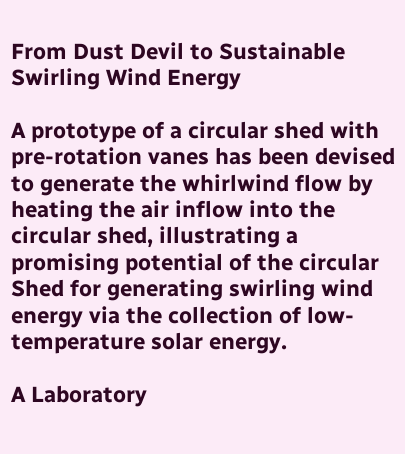From Dust Devil to Sustainable Swirling Wind Energy

A prototype of a circular shed with pre-rotation vanes has been devised to generate the whirlwind flow by heating the air inflow into the circular shed, illustrating a promising potential of the circular Shed for generating swirling wind energy via the collection of low-temperature solar energy.

A Laboratory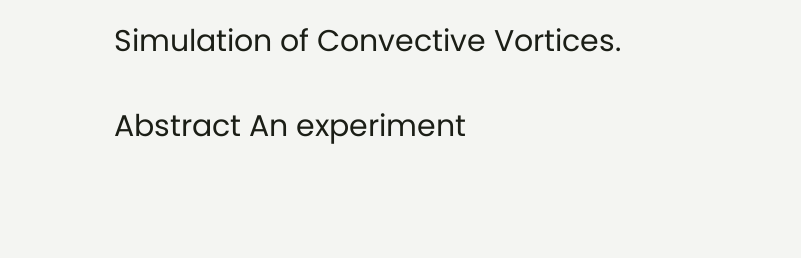Simulation of Convective Vortices.

Abstract An experiment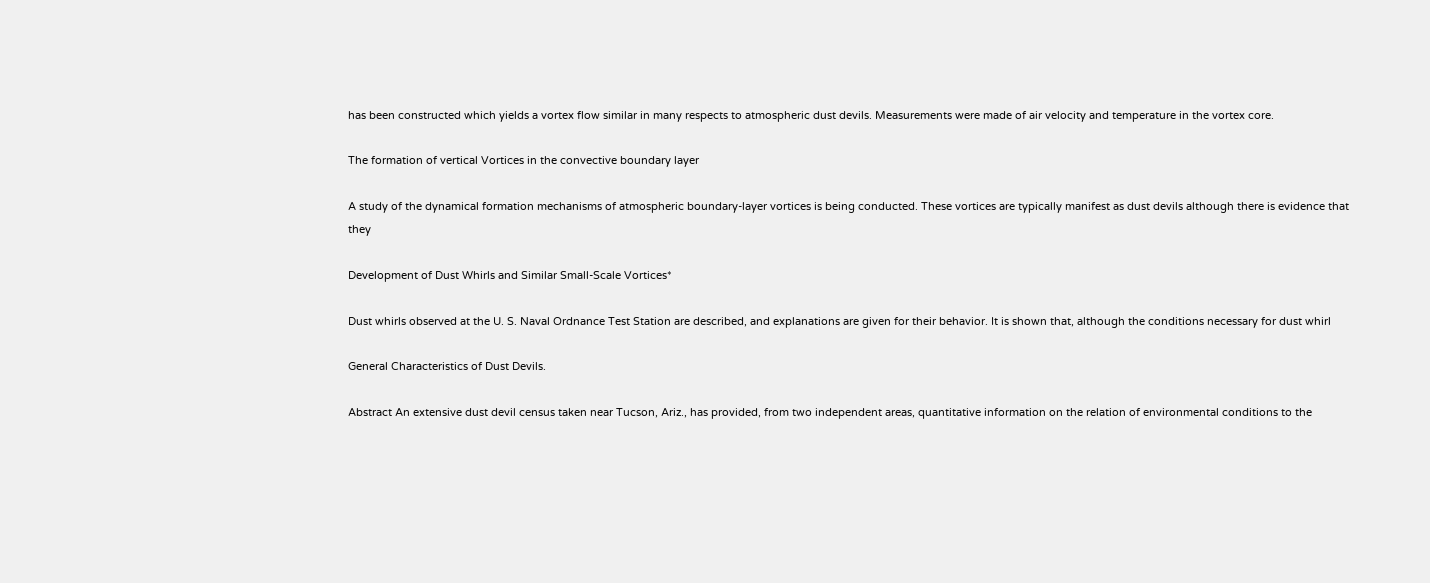has been constructed which yields a vortex flow similar in many respects to atmospheric dust devils. Measurements were made of air velocity and temperature in the vortex core.

The formation of vertical Vortices in the convective boundary layer

A study of the dynamical formation mechanisms of atmospheric boundary‐layer vortices is being conducted. These vortices are typically manifest as dust devils although there is evidence that they

Development of Dust Whirls and Similar Small-Scale Vortices*

Dust whirls observed at the U. S. Naval Ordnance Test Station are described, and explanations are given for their behavior. It is shown that, although the conditions necessary for dust whirl

General Characteristics of Dust Devils.

Abstract An extensive dust devil census taken near Tucson, Ariz., has provided, from two independent areas, quantitative information on the relation of environmental conditions to the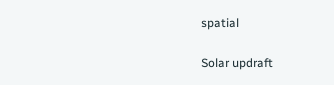spatial

Solar updraft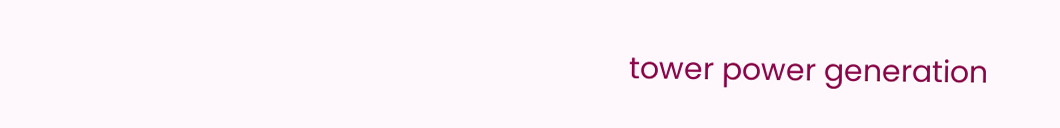tower power generation